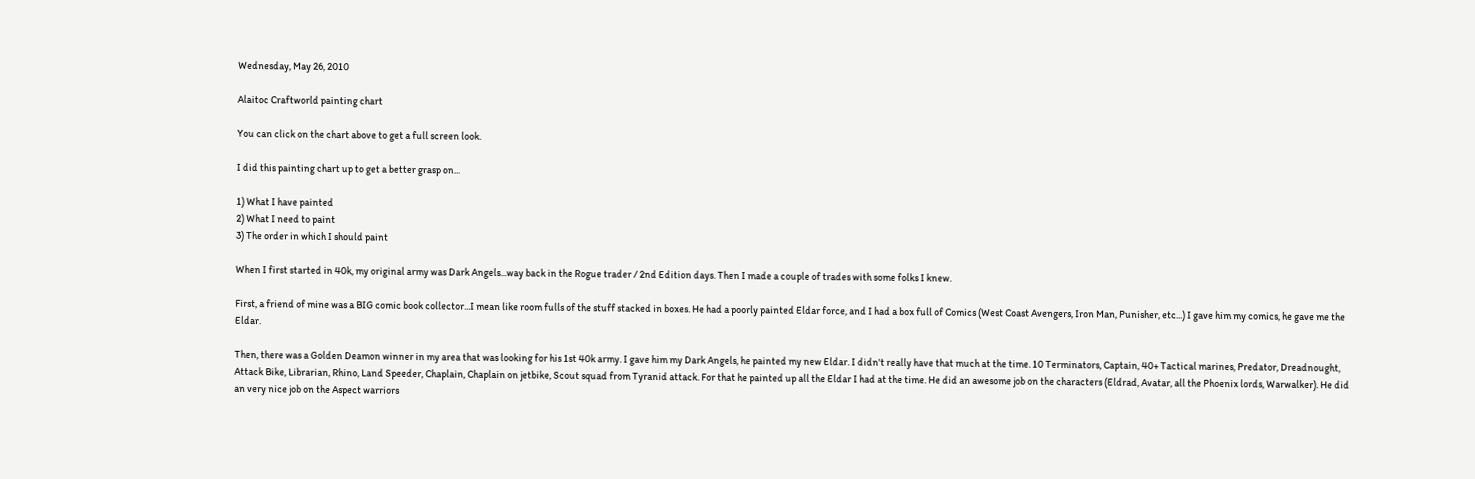Wednesday, May 26, 2010

Alaitoc Craftworld painting chart

You can click on the chart above to get a full screen look.

I did this painting chart up to get a better grasp on...

1) What I have painted
2) What I need to paint
3) The order in which I should paint

When I first started in 40k, my original army was Dark Angels...way back in the Rogue trader / 2nd Edition days. Then I made a couple of trades with some folks I knew.

First, a friend of mine was a BIG comic book collector...I mean like room fulls of the stuff stacked in boxes. He had a poorly painted Eldar force, and I had a box full of Comics (West Coast Avengers, Iron Man, Punisher, etc...) I gave him my comics, he gave me the Eldar.

Then, there was a Golden Deamon winner in my area that was looking for his 1st 40k army. I gave him my Dark Angels, he painted my new Eldar. I didn't really have that much at the time. 10 Terminators, Captain, 40+ Tactical marines, Predator, Dreadnought, Attack Bike, Librarian, Rhino, Land Speeder, Chaplain, Chaplain on jetbike, Scout squad from Tyranid attack. For that he painted up all the Eldar I had at the time. He did an awesome job on the characters (Eldrad, Avatar, all the Phoenix lords, Warwalker). He did an very nice job on the Aspect warriors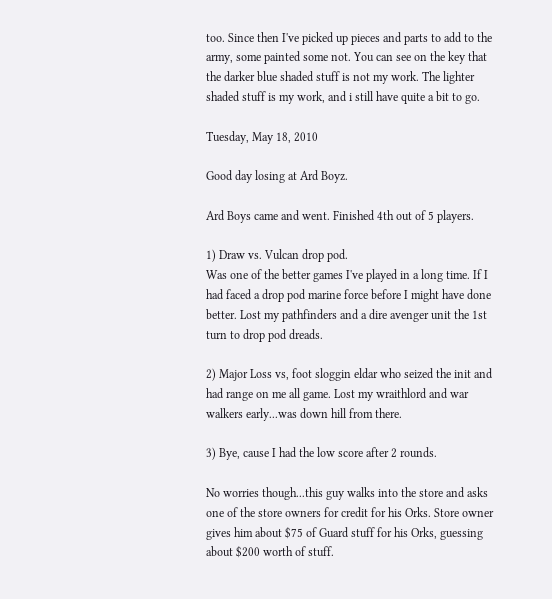too. Since then I've picked up pieces and parts to add to the army, some painted some not. You can see on the key that the darker blue shaded stuff is not my work. The lighter shaded stuff is my work, and i still have quite a bit to go.

Tuesday, May 18, 2010

Good day losing at Ard Boyz.

Ard Boys came and went. Finished 4th out of 5 players.

1) Draw vs. Vulcan drop pod.
Was one of the better games I've played in a long time. If I had faced a drop pod marine force before I might have done better. Lost my pathfinders and a dire avenger unit the 1st turn to drop pod dreads.

2) Major Loss vs, foot sloggin eldar who seized the init and had range on me all game. Lost my wraithlord and war walkers early...was down hill from there.

3) Bye, cause I had the low score after 2 rounds.

No worries though...this guy walks into the store and asks one of the store owners for credit for his Orks. Store owner gives him about $75 of Guard stuff for his Orks, guessing about $200 worth of stuff.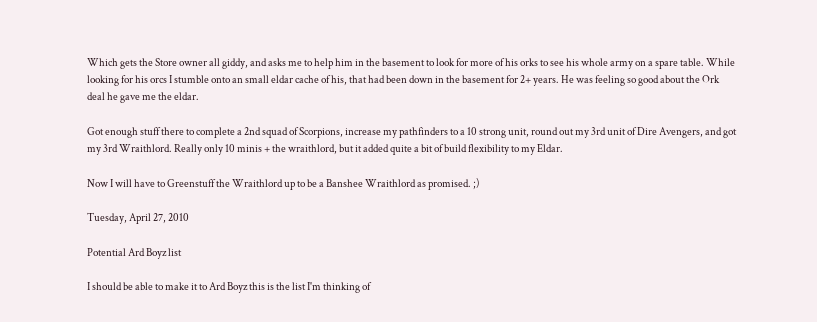Which gets the Store owner all giddy, and asks me to help him in the basement to look for more of his orks to see his whole army on a spare table. While looking for his orcs I stumble onto an small eldar cache of his, that had been down in the basement for 2+ years. He was feeling so good about the Ork deal he gave me the eldar.

Got enough stuff there to complete a 2nd squad of Scorpions, increase my pathfinders to a 10 strong unit, round out my 3rd unit of Dire Avengers, and got my 3rd Wraithlord. Really only 10 minis + the wraithlord, but it added quite a bit of build flexibility to my Eldar.

Now I will have to Greenstuff the Wraithlord up to be a Banshee Wraithlord as promised. ;)

Tuesday, April 27, 2010

Potential Ard Boyz list

I should be able to make it to Ard Boyz this is the list I'm thinking of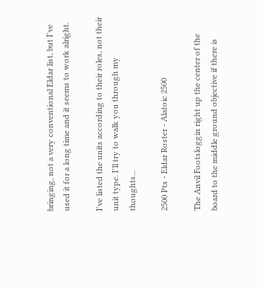bringing, not a very conventional Eldar list, but I've used it for a long time and it seems to work alright.

I've listed the units according to their roles, not their unit type. I'll try to walk you through my thoughts...

2500 Pts - Eldar Roster - Alatoic 2500

The Anvil Footsloggin right up the center of the board to the middle ground objective if there is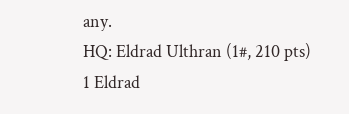any.
HQ: Eldrad Ulthran (1#, 210 pts)
1 Eldrad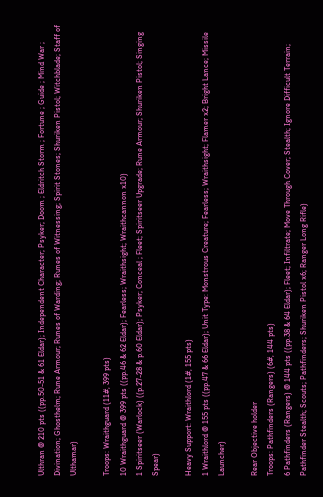Ulthran @ 210 pts ((pp.50-51 & 61 Eldar); Independent Character; Psyker; Doom ; Eldritch Storm ; Fortune ; Guide ; Mind War ; Divination; Ghosthelm; Rune Armour; Runes of Warding; Runes of Witnessing; Spirit Stones; Shuriken Pistol; Witchblade; Staff of Ulthamar)

Troops: Wraithguard (11#, 399 pts)
10 Wraithguard @ 399 pts ((pp.46 & 62 Eldar); Fearless; Wraithsight; Wraithcannon x10)
1 Spiritseer (Warlock) ((p.27-28 & p.60 Eldar); Psyker; Conceal ; Fleet; Spiritseer Upgrade; Rune Armour; Shuriken Pistol; Singing Spear)

Heavy Support: Wraithlord (1#, 155 pts)
1 Wraithlord @ 155 pts ((pp.47 & 66 Eldar); Unit Type: Monstrous Creature; Fearless; Wraithsight; Flamer x2; Bright Lance; Missile Launcher)

Rear Objective holder
Troops: Pathfinders (Rangers) (6#, 144 pts)
6 Pathfinders (Rangers) @ 144 pts ((pp.38 & 64 Eldar); Fleet; Infiltrate; Move Through Cover; Stealth; Ignore Difficult Terrain; Pathfinder Stealth; Scouts; Pathfinders; Shuriken Pistol x6; Ranger Long Rifle)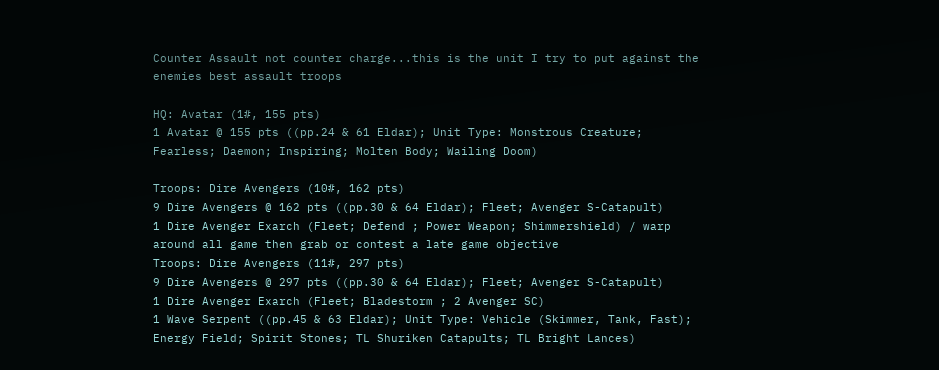Counter Assault not counter charge...this is the unit I try to put against the enemies best assault troops

HQ: Avatar (1#, 155 pts)
1 Avatar @ 155 pts ((pp.24 & 61 Eldar); Unit Type: Monstrous Creature; Fearless; Daemon; Inspiring; Molten Body; Wailing Doom)

Troops: Dire Avengers (10#, 162 pts)
9 Dire Avengers @ 162 pts ((pp.30 & 64 Eldar); Fleet; Avenger S-Catapult)
1 Dire Avenger Exarch (Fleet; Defend ; Power Weapon; Shimmershield) / warp around all game then grab or contest a late game objective
Troops: Dire Avengers (11#, 297 pts)
9 Dire Avengers @ 297 pts ((pp.30 & 64 Eldar); Fleet; Avenger S-Catapult)
1 Dire Avenger Exarch (Fleet; Bladestorm ; 2 Avenger SC)
1 Wave Serpent ((pp.45 & 63 Eldar); Unit Type: Vehicle (Skimmer, Tank, Fast); Energy Field; Spirit Stones; TL Shuriken Catapults; TL Bright Lances)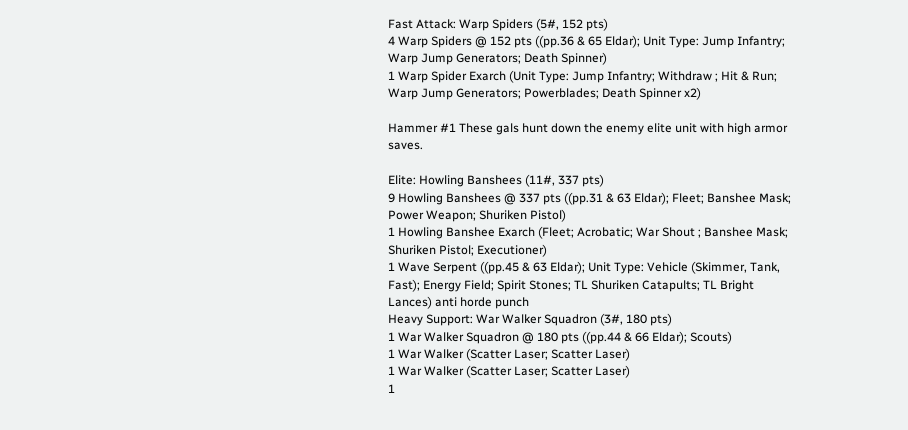Fast Attack: Warp Spiders (5#, 152 pts)
4 Warp Spiders @ 152 pts ((pp.36 & 65 Eldar); Unit Type: Jump Infantry; Warp Jump Generators; Death Spinner)
1 Warp Spider Exarch (Unit Type: Jump Infantry; Withdraw ; Hit & Run; Warp Jump Generators; Powerblades; Death Spinner x2)

Hammer #1 These gals hunt down the enemy elite unit with high armor saves.

Elite: Howling Banshees (11#, 337 pts)
9 Howling Banshees @ 337 pts ((pp.31 & 63 Eldar); Fleet; Banshee Mask; Power Weapon; Shuriken Pistol)
1 Howling Banshee Exarch (Fleet; Acrobatic; War Shout ; Banshee Mask; Shuriken Pistol; Executioner)
1 Wave Serpent ((pp.45 & 63 Eldar); Unit Type: Vehicle (Skimmer, Tank, Fast); Energy Field; Spirit Stones; TL Shuriken Catapults; TL Bright Lances) anti horde punch
Heavy Support: War Walker Squadron (3#, 180 pts)
1 War Walker Squadron @ 180 pts ((pp.44 & 66 Eldar); Scouts)
1 War Walker (Scatter Laser; Scatter Laser)
1 War Walker (Scatter Laser; Scatter Laser)
1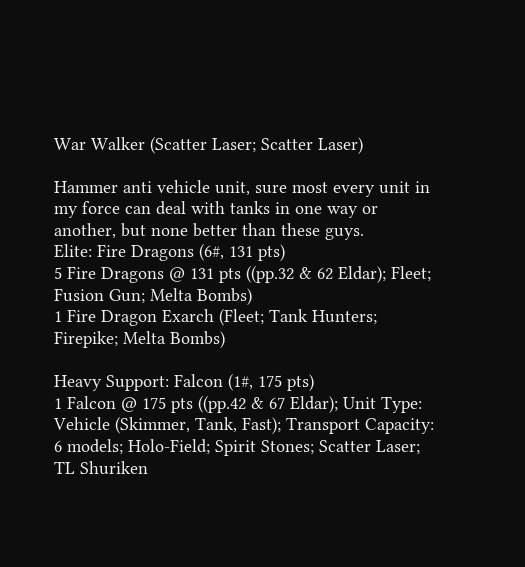War Walker (Scatter Laser; Scatter Laser)

Hammer anti vehicle unit, sure most every unit in my force can deal with tanks in one way or another, but none better than these guys.
Elite: Fire Dragons (6#, 131 pts)
5 Fire Dragons @ 131 pts ((pp.32 & 62 Eldar); Fleet; Fusion Gun; Melta Bombs)
1 Fire Dragon Exarch (Fleet; Tank Hunters; Firepike; Melta Bombs)

Heavy Support: Falcon (1#, 175 pts)
1 Falcon @ 175 pts ((pp.42 & 67 Eldar); Unit Type: Vehicle (Skimmer, Tank, Fast); Transport Capacity: 6 models; Holo-Field; Spirit Stones; Scatter Laser; TL Shuriken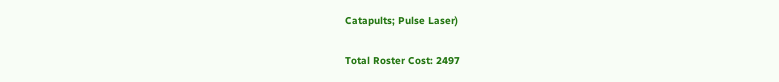Catapults; Pulse Laser)

Total Roster Cost: 2497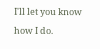I'll let you know how I do.